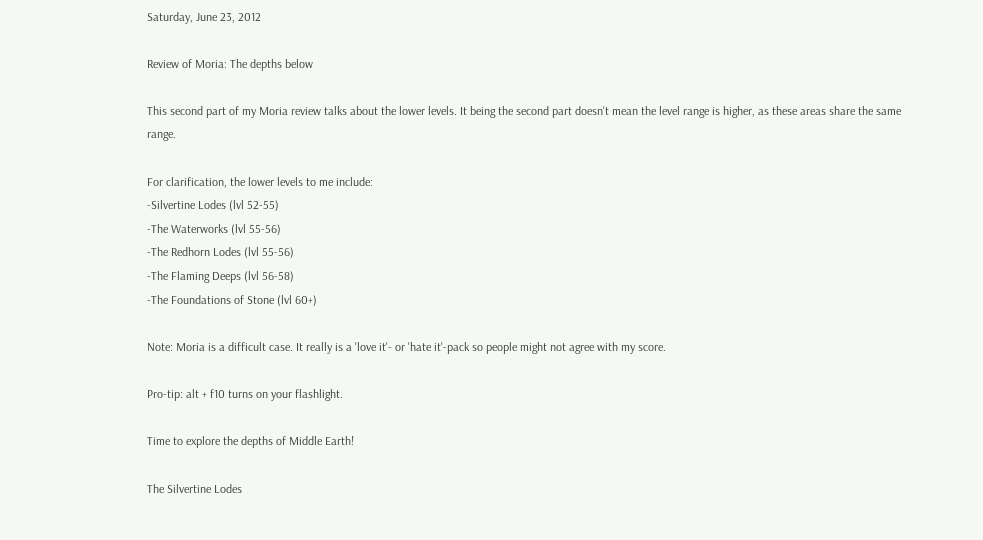Saturday, June 23, 2012

Review of Moria: The depths below

This second part of my Moria review talks about the lower levels. It being the second part doesn't mean the level range is higher, as these areas share the same range.

For clarification, the lower levels to me include:
-Silvertine Lodes (lvl 52-55)
-The Waterworks (lvl 55-56)
-The Redhorn Lodes (lvl 55-56)
-The Flaming Deeps (lvl 56-58)
-The Foundations of Stone (lvl 60+)

Note: Moria is a difficult case. It really is a 'love it'- or 'hate it'-pack so people might not agree with my score.

Pro-tip: alt + f10 turns on your flashlight.

Time to explore the depths of Middle Earth!

The Silvertine Lodes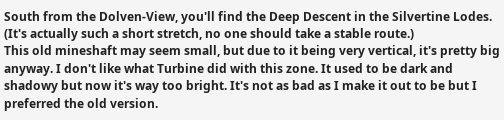South from the Dolven-View, you'll find the Deep Descent in the Silvertine Lodes. (It's actually such a short stretch, no one should take a stable route.)
This old mineshaft may seem small, but due to it being very vertical, it's pretty big anyway. I don't like what Turbine did with this zone. It used to be dark and shadowy but now it's way too bright. It's not as bad as I make it out to be but I preferred the old version.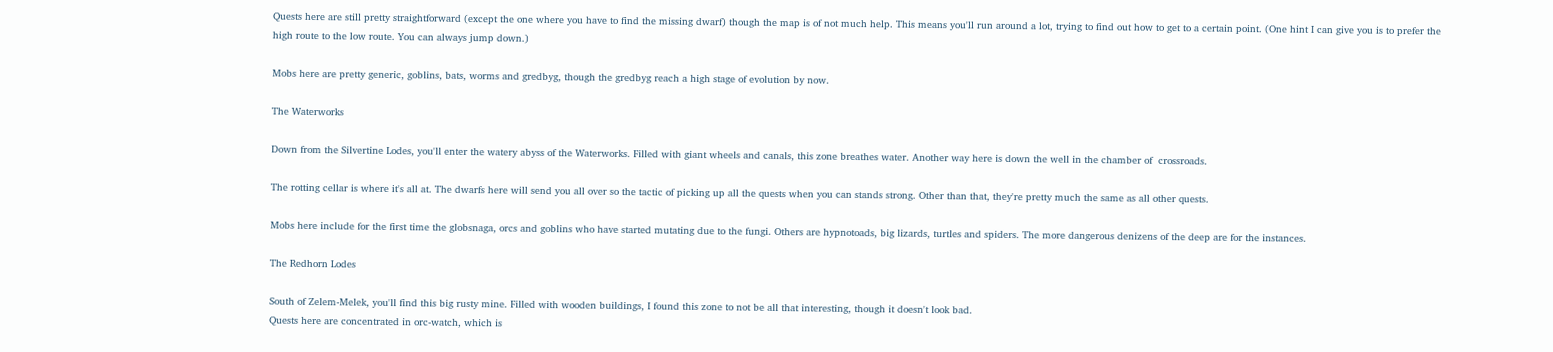Quests here are still pretty straightforward (except the one where you have to find the missing dwarf) though the map is of not much help. This means you'll run around a lot, trying to find out how to get to a certain point. (One hint I can give you is to prefer the high route to the low route. You can always jump down.)

Mobs here are pretty generic, goblins, bats, worms and gredbyg, though the gredbyg reach a high stage of evolution by now.

The Waterworks

Down from the Silvertine Lodes, you'll enter the watery abyss of the Waterworks. Filled with giant wheels and canals, this zone breathes water. Another way here is down the well in the chamber of  crossroads.

The rotting cellar is where it's all at. The dwarfs here will send you all over so the tactic of picking up all the quests when you can stands strong. Other than that, they're pretty much the same as all other quests.

Mobs here include for the first time the globsnaga, orcs and goblins who have started mutating due to the fungi. Others are hypnotoads, big lizards, turtles and spiders. The more dangerous denizens of the deep are for the instances.

The Redhorn Lodes

South of Zelem-Melek, you'll find this big rusty mine. Filled with wooden buildings, I found this zone to not be all that interesting, though it doesn't look bad.
Quests here are concentrated in orc-watch, which is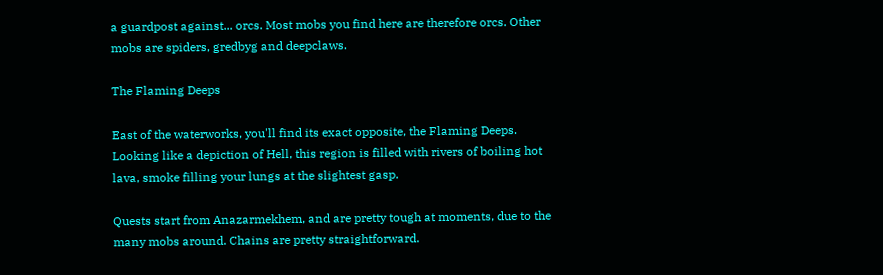a guardpost against... orcs. Most mobs you find here are therefore orcs. Other mobs are spiders, gredbyg and deepclaws.

The Flaming Deeps

East of the waterworks, you'll find its exact opposite, the Flaming Deeps. Looking like a depiction of Hell, this region is filled with rivers of boiling hot lava, smoke filling your lungs at the slightest gasp.

Quests start from Anazarmekhem, and are pretty tough at moments, due to the many mobs around. Chains are pretty straightforward.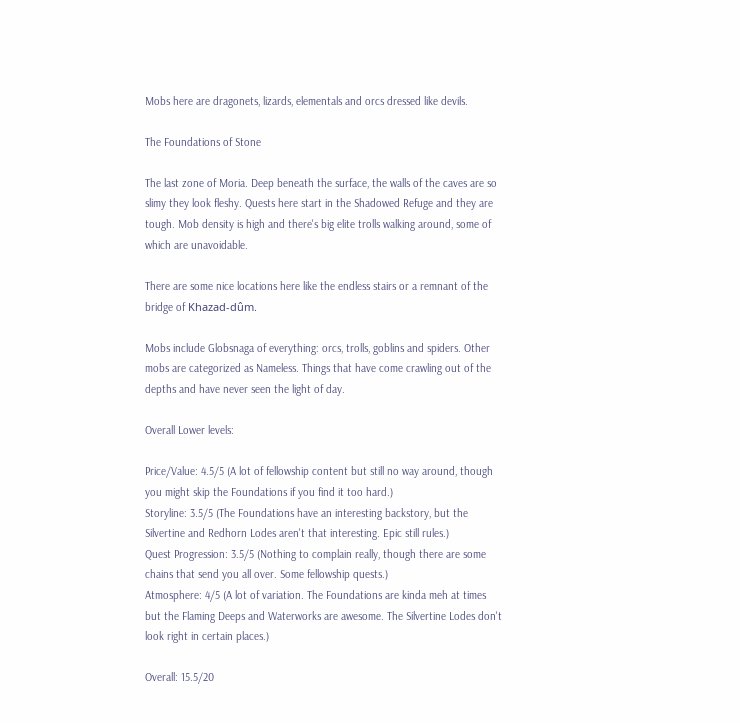Mobs here are dragonets, lizards, elementals and orcs dressed like devils.

The Foundations of Stone

The last zone of Moria. Deep beneath the surface, the walls of the caves are so slimy they look fleshy. Quests here start in the Shadowed Refuge and they are tough. Mob density is high and there's big elite trolls walking around, some of which are unavoidable.

There are some nice locations here like the endless stairs or a remnant of the bridge of Khazad-dûm.

Mobs include Globsnaga of everything: orcs, trolls, goblins and spiders. Other mobs are categorized as Nameless. Things that have come crawling out of the depths and have never seen the light of day.

Overall Lower levels:

Price/Value: 4.5/5 (A lot of fellowship content but still no way around, though you might skip the Foundations if you find it too hard.)
Storyline: 3.5/5 (The Foundations have an interesting backstory, but the Silvertine and Redhorn Lodes aren't that interesting. Epic still rules.)
Quest Progression: 3.5/5 (Nothing to complain really, though there are some chains that send you all over. Some fellowship quests.)
Atmosphere: 4/5 (A lot of variation. The Foundations are kinda meh at times but the Flaming Deeps and Waterworks are awesome. The Silvertine Lodes don't look right in certain places.)

Overall: 15.5/20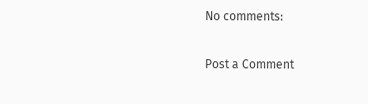No comments:

Post a Comment